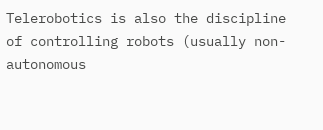Telerobotics is also the discipline of controlling robots (usually non-autonomous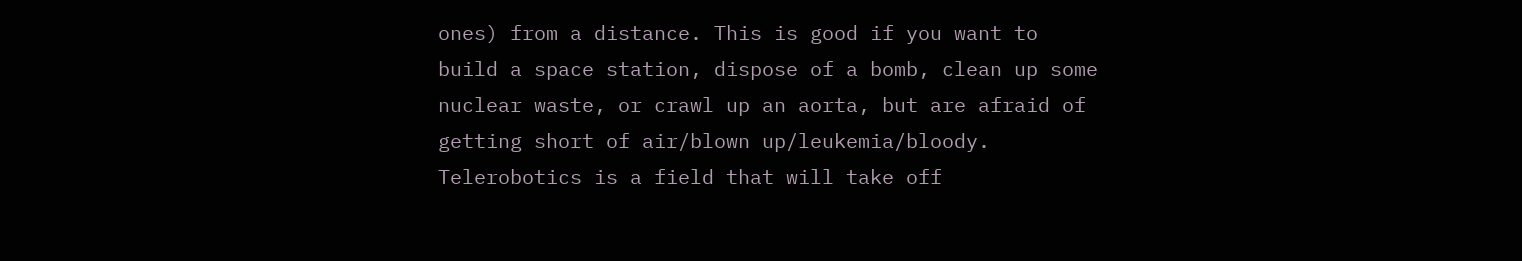ones) from a distance. This is good if you want to build a space station, dispose of a bomb, clean up some nuclear waste, or crawl up an aorta, but are afraid of getting short of air/blown up/leukemia/bloody. Telerobotics is a field that will take off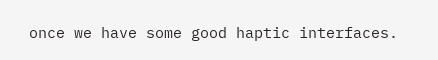once we have some good haptic interfaces.